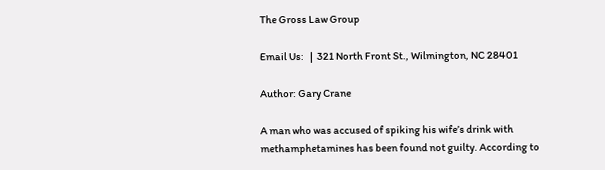The Gross Law Group

Email Us:   |  321 North Front St., Wilmington, NC 28401

Author: Gary Crane

A man who was accused of spiking his wife’s drink with methamphetamines has been found not guilty. According to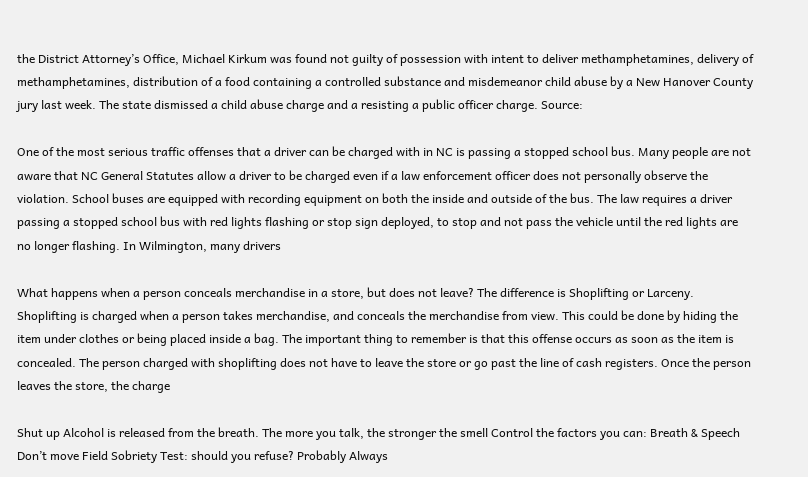the District Attorney’s Office, Michael Kirkum was found not guilty of possession with intent to deliver methamphetamines, delivery of methamphetamines, distribution of a food containing a controlled substance and misdemeanor child abuse by a New Hanover County jury last week. The state dismissed a child abuse charge and a resisting a public officer charge. Source:

One of the most serious traffic offenses that a driver can be charged with in NC is passing a stopped school bus. Many people are not aware that NC General Statutes allow a driver to be charged even if a law enforcement officer does not personally observe the violation. School buses are equipped with recording equipment on both the inside and outside of the bus. The law requires a driver passing a stopped school bus with red lights flashing or stop sign deployed, to stop and not pass the vehicle until the red lights are no longer flashing. In Wilmington, many drivers

What happens when a person conceals merchandise in a store, but does not leave? The difference is Shoplifting or Larceny. Shoplifting is charged when a person takes merchandise, and conceals the merchandise from view. This could be done by hiding the item under clothes or being placed inside a bag. The important thing to remember is that this offense occurs as soon as the item is concealed. The person charged with shoplifting does not have to leave the store or go past the line of cash registers. Once the person leaves the store, the charge

Shut up Alcohol is released from the breath. The more you talk, the stronger the smell Control the factors you can: Breath & Speech Don’t move Field Sobriety Test: should you refuse? Probably Always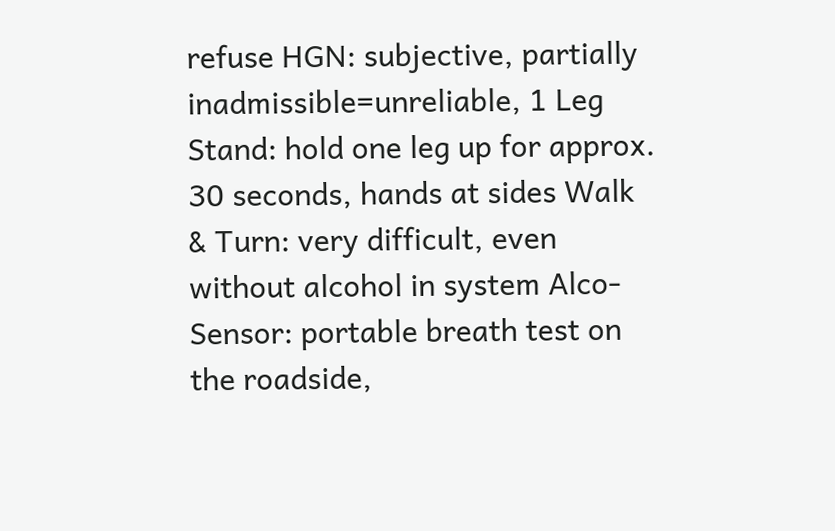refuse HGN: subjective, partially inadmissible=unreliable, 1 Leg Stand: hold one leg up for approx. 30 seconds, hands at sides Walk & Turn: very difficult, even without alcohol in system Alco-Sensor: portable breath test on the roadside,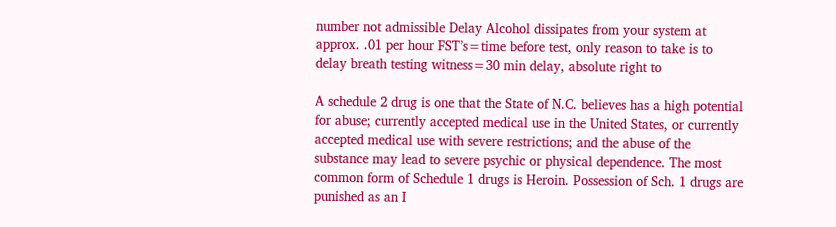number not admissible Delay Alcohol dissipates from your system at approx. .01 per hour FST’s=time before test, only reason to take is to delay breath testing witness=30 min delay, absolute right to

A schedule 2 drug is one that the State of N.C. believes has a high potential for abuse; currently accepted medical use in the United States, or currently accepted medical use with severe restrictions; and the abuse of the substance may lead to severe psychic or physical dependence. The most common form of Schedule 1 drugs is Heroin. Possession of Sch. 1 drugs are punished as an I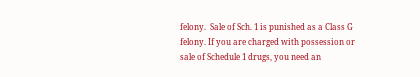felony.  Sale of Sch. 1 is punished as a Class G felony. If you are charged with possession or sale of Schedule 1 drugs, you need an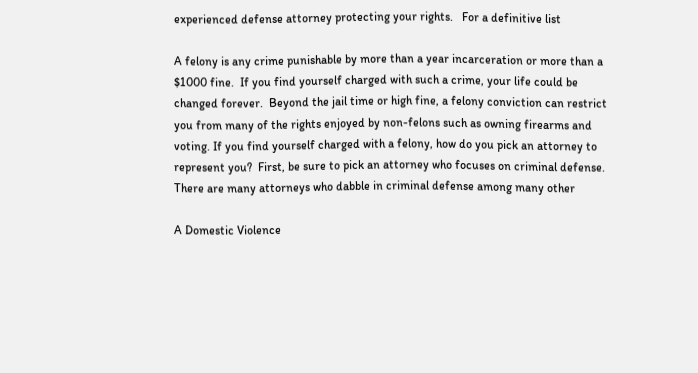experienced defense attorney protecting your rights.   For a definitive list

A felony is any crime punishable by more than a year incarceration or more than a $1000 fine.  If you find yourself charged with such a crime, your life could be changed forever.  Beyond the jail time or high fine, a felony conviction can restrict you from many of the rights enjoyed by non-felons such as owning firearms and voting. If you find yourself charged with a felony, how do you pick an attorney to represent you?  First, be sure to pick an attorney who focuses on criminal defense.  There are many attorneys who dabble in criminal defense among many other

A Domestic Violence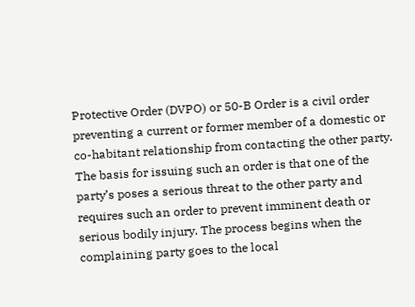Protective Order (DVPO) or 50-B Order is a civil order preventing a current or former member of a domestic or co-habitant relationship from contacting the other party.  The basis for issuing such an order is that one of the party’s poses a serious threat to the other party and requires such an order to prevent imminent death or serious bodily injury. The process begins when the complaining party goes to the local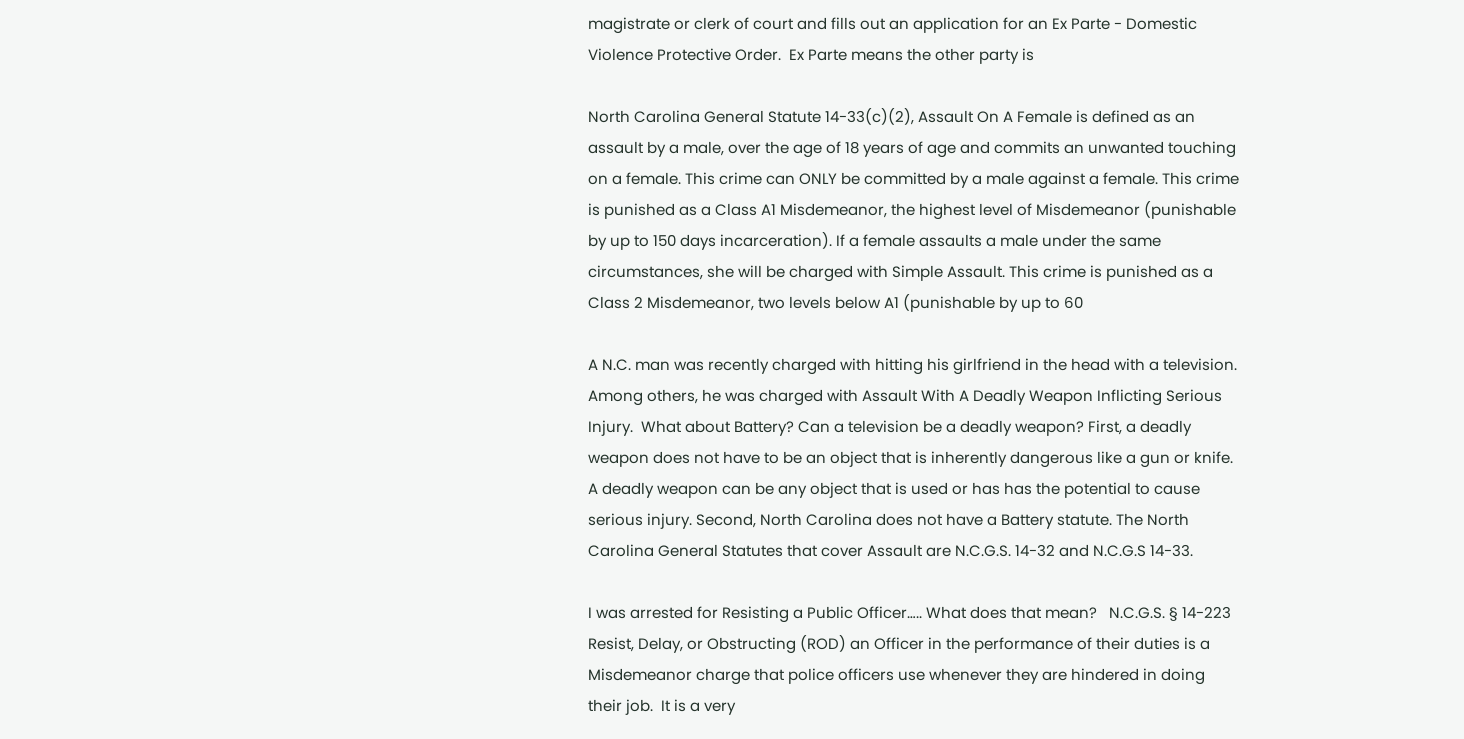magistrate or clerk of court and fills out an application for an Ex Parte - Domestic Violence Protective Order.  Ex Parte means the other party is

North Carolina General Statute 14-33(c)(2), Assault On A Female is defined as an assault by a male, over the age of 18 years of age and commits an unwanted touching on a female. This crime can ONLY be committed by a male against a female. This crime is punished as a Class A1 Misdemeanor, the highest level of Misdemeanor (punishable by up to 150 days incarceration). If a female assaults a male under the same circumstances, she will be charged with Simple Assault. This crime is punished as a Class 2 Misdemeanor, two levels below A1 (punishable by up to 60

A N.C. man was recently charged with hitting his girlfriend in the head with a television.  Among others, he was charged with Assault With A Deadly Weapon Inflicting Serious Injury.  What about Battery? Can a television be a deadly weapon? First, a deadly weapon does not have to be an object that is inherently dangerous like a gun or knife. A deadly weapon can be any object that is used or has has the potential to cause serious injury. Second, North Carolina does not have a Battery statute. The North Carolina General Statutes that cover Assault are N.C.G.S. 14-32 and N.C.G.S 14-33.

I was arrested for Resisting a Public Officer….. What does that mean?   N.C.G.S. § 14-223 Resist, Delay, or Obstructing (ROD) an Officer in the performance of their duties is a Misdemeanor charge that police officers use whenever they are hindered in doing their job.  It is a very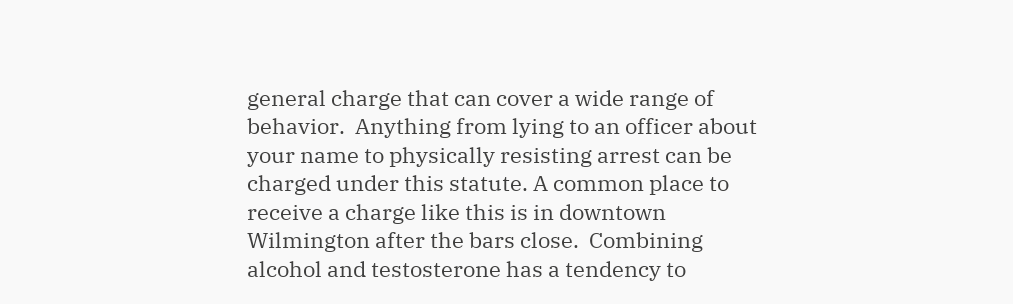general charge that can cover a wide range of behavior.  Anything from lying to an officer about your name to physically resisting arrest can be charged under this statute. A common place to receive a charge like this is in downtown Wilmington after the bars close.  Combining alcohol and testosterone has a tendency to